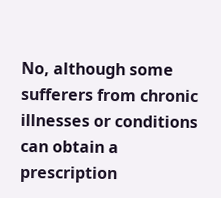No, although some sufferers from chronic illnesses or conditions can obtain a prescription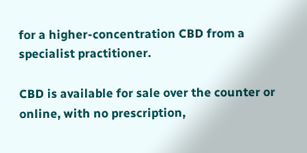for a higher-concentration CBD from a specialist practitioner.

CBD is available for sale over the counter or online, with no prescription,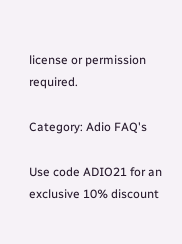license or permission required.

Category: Adio FAQ's

Use code ADIO21 for an exclusive 10% discount